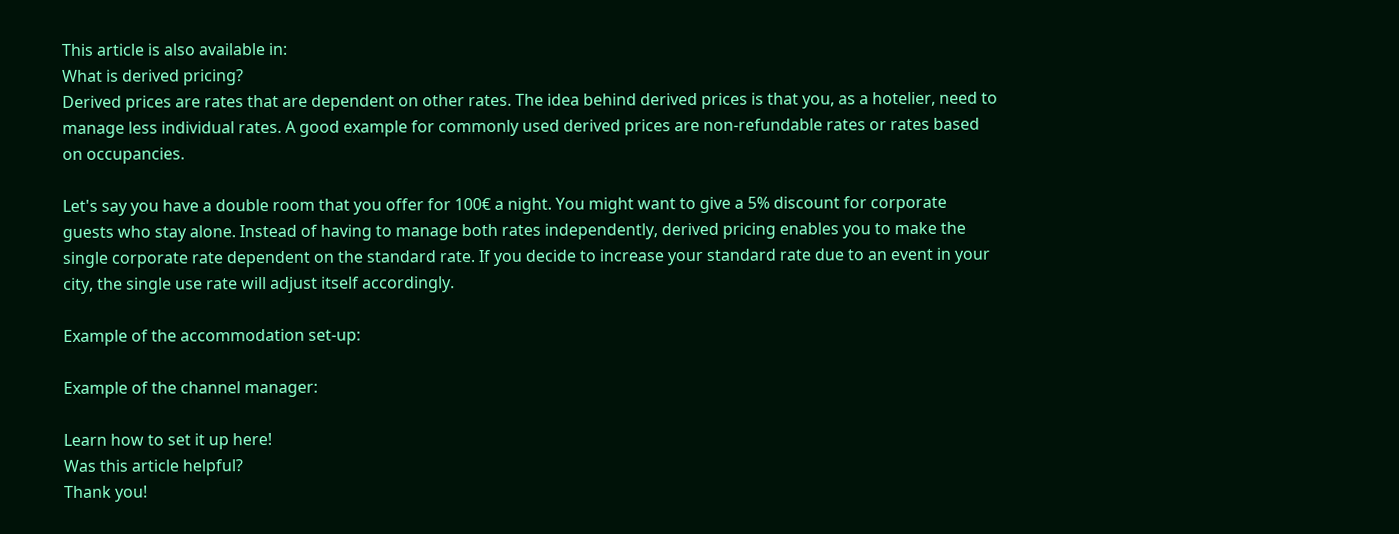This article is also available in:
What is derived pricing?
Derived prices are rates that are dependent on other rates. The idea behind derived prices is that you, as a hotelier, need to manage less individual rates. A good example for commonly used derived prices are non-refundable rates or rates based on occupancies.

Let's say you have a double room that you offer for 100€ a night. You might want to give a 5% discount for corporate guests who stay alone. Instead of having to manage both rates independently, derived pricing enables you to make the single corporate rate dependent on the standard rate. If you decide to increase your standard rate due to an event in your city, the single use rate will adjust itself accordingly.

Example of the accommodation set-up:

Example of the channel manager:

Learn how to set it up here!
Was this article helpful?
Thank you!